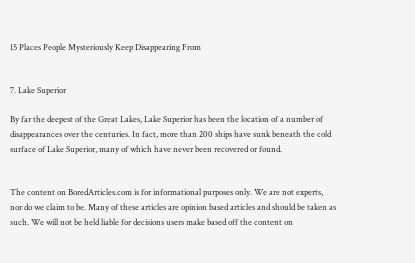15 Places People Mysteriously Keep Disappearing From


7. Lake Superior

By far the deepest of the Great Lakes, Lake Superior has been the location of a number of disappearances over the centuries. In fact, more than 200 ships have sunk beneath the cold surface of Lake Superior, many of which have never been recovered or found.


The content on BoredArticles.com is for informational purposes only. We are not experts, nor do we claim to be. Many of these articles are opinion based articles and should be taken as such. We will not be held liable for decisions users make based off the content on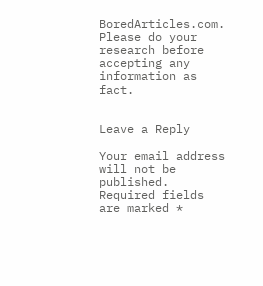BoredArticles.com. Please do your research before accepting any information as fact.


Leave a Reply

Your email address will not be published. Required fields are marked *